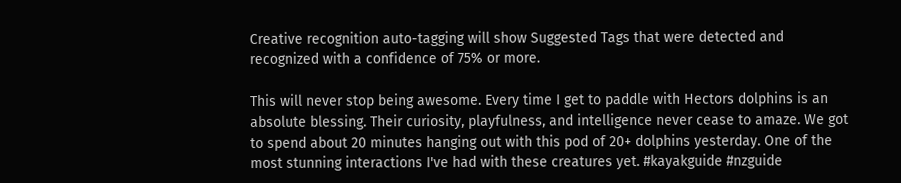Creative recognition auto-tagging will show Suggested Tags that were detected and recognized with a confidence of 75% or more.

This will never stop being awesome. Every time I get to paddle with Hectors dolphins is an absolute blessing. Their curiosity, playfulness, and intelligence never cease to amaze. We got to spend about 20 minutes hanging out with this pod of 20+ dolphins yesterday. One of the most stunning interactions I've had with these creatures yet. #kayakguide #nzguide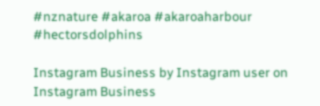#nznature #akaroa #akaroaharbour #hectorsdolphins

Instagram Business by Instagram user on Instagram Business